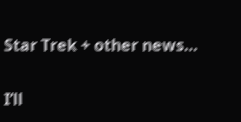Star Trek + other news…

I’ll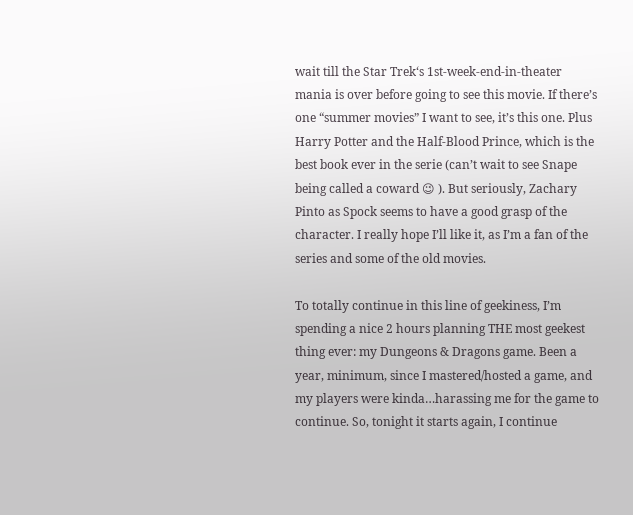wait till the Star Trek‘s 1st-week-end-in-theater mania is over before going to see this movie. If there’s one “summer movies” I want to see, it’s this one. Plus Harry Potter and the Half-Blood Prince, which is the best book ever in the serie (can’t wait to see Snape being called a coward 😉 ). But seriously, Zachary Pinto as Spock seems to have a good grasp of the character. I really hope I’ll like it, as I’m a fan of the series and some of the old movies.

To totally continue in this line of geekiness, I’m spending a nice 2 hours planning THE most geekest thing ever: my Dungeons & Dragons game. Been a year, minimum, since I mastered/hosted a game, and my players were kinda…harassing me for the game to continue. So, tonight it starts again, I continue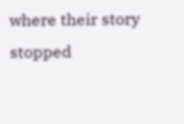where their story stopped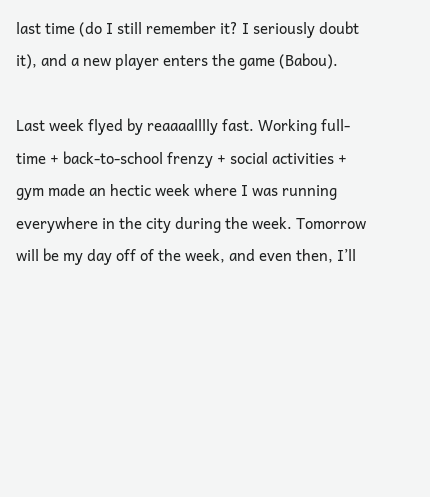last time (do I still remember it? I seriously doubt it), and a new player enters the game (Babou).

Last week flyed by reaaaalllly fast. Working full-time + back-to-school frenzy + social activities + gym made an hectic week where I was running everywhere in the city during the week. Tomorrow will be my day off of the week, and even then, I’ll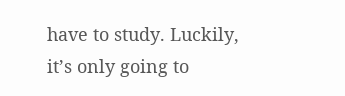have to study. Luckily, it’s only going to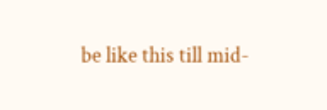be like this till mid-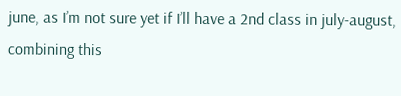june, as I’m not sure yet if I’ll have a 2nd class in july-august, combining this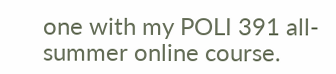one with my POLI 391 all-summer online course.